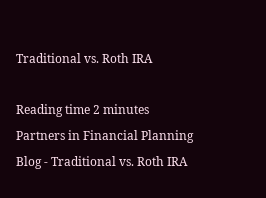Traditional vs. Roth IRA

Reading time 2 minutes
Partners in Financial Planning Blog - Traditional vs. Roth IRA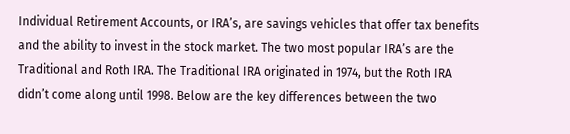Individual Retirement Accounts, or IRA’s, are savings vehicles that offer tax benefits and the ability to invest in the stock market. The two most popular IRA’s are the Traditional and Roth IRA. The Traditional IRA originated in 1974, but the Roth IRA didn’t come along until 1998. Below are the key differences between the two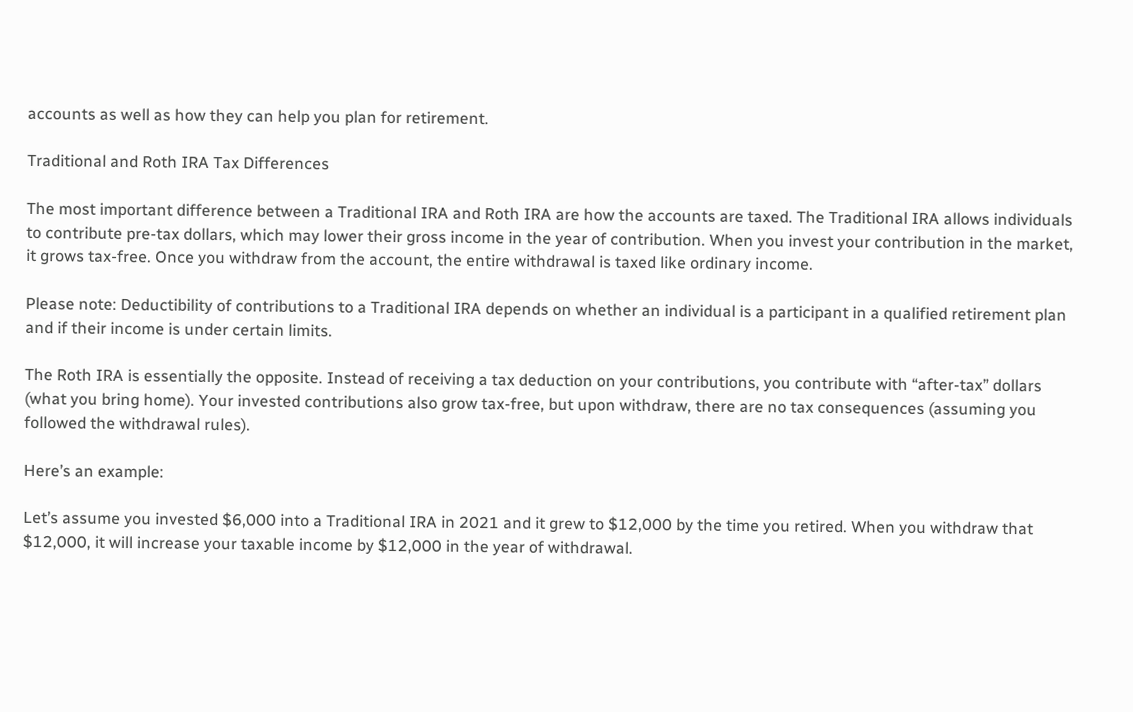accounts as well as how they can help you plan for retirement.

Traditional and Roth IRA Tax Differences

The most important difference between a Traditional IRA and Roth IRA are how the accounts are taxed. The Traditional IRA allows individuals to contribute pre-tax dollars, which may lower their gross income in the year of contribution. When you invest your contribution in the market, it grows tax-free. Once you withdraw from the account, the entire withdrawal is taxed like ordinary income.

Please note: Deductibility of contributions to a Traditional IRA depends on whether an individual is a participant in a qualified retirement plan and if their income is under certain limits.

The Roth IRA is essentially the opposite. Instead of receiving a tax deduction on your contributions, you contribute with “after-tax” dollars (what you bring home). Your invested contributions also grow tax-free, but upon withdraw, there are no tax consequences (assuming you followed the withdrawal rules).

Here’s an example:

Let’s assume you invested $6,000 into a Traditional IRA in 2021 and it grew to $12,000 by the time you retired. When you withdraw that $12,000, it will increase your taxable income by $12,000 in the year of withdrawal.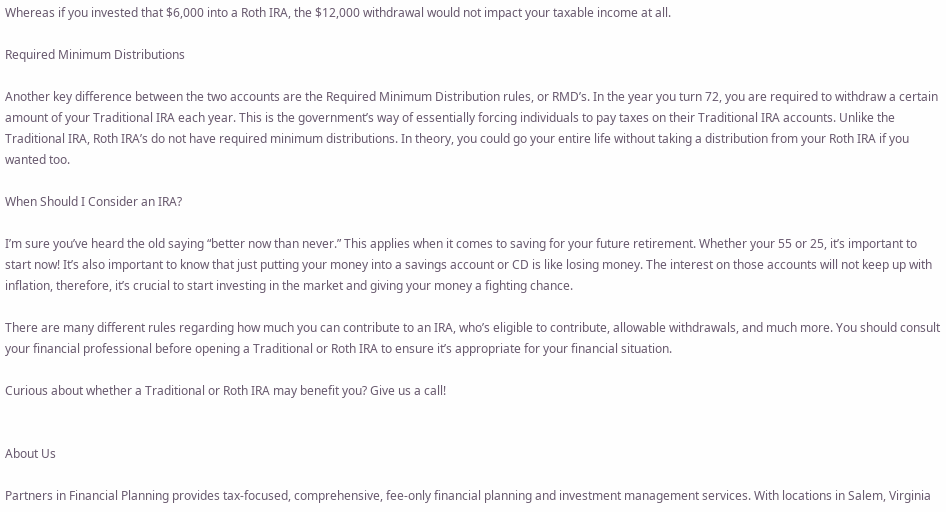Whereas if you invested that $6,000 into a Roth IRA, the $12,000 withdrawal would not impact your taxable income at all.

Required Minimum Distributions

Another key difference between the two accounts are the Required Minimum Distribution rules, or RMD’s. In the year you turn 72, you are required to withdraw a certain amount of your Traditional IRA each year. This is the government’s way of essentially forcing individuals to pay taxes on their Traditional IRA accounts. Unlike the Traditional IRA, Roth IRA’s do not have required minimum distributions. In theory, you could go your entire life without taking a distribution from your Roth IRA if you wanted too.

When Should I Consider an IRA?

I’m sure you’ve heard the old saying “better now than never.” This applies when it comes to saving for your future retirement. Whether your 55 or 25, it’s important to start now! It’s also important to know that just putting your money into a savings account or CD is like losing money. The interest on those accounts will not keep up with inflation, therefore, it’s crucial to start investing in the market and giving your money a fighting chance.

There are many different rules regarding how much you can contribute to an IRA, who’s eligible to contribute, allowable withdrawals, and much more. You should consult your financial professional before opening a Traditional or Roth IRA to ensure it’s appropriate for your financial situation.

Curious about whether a Traditional or Roth IRA may benefit you? Give us a call!


About Us

Partners in Financial Planning provides tax-focused, comprehensive, fee-only financial planning and investment management services. With locations in Salem, Virginia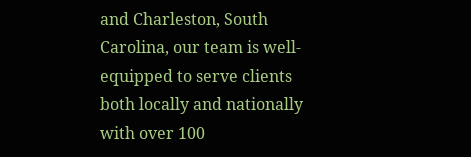and Charleston, South Carolina, our team is well-equipped to serve clients both locally and nationally with over 100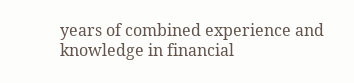years of combined experience and knowledge in financial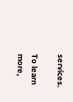services.

To learn more,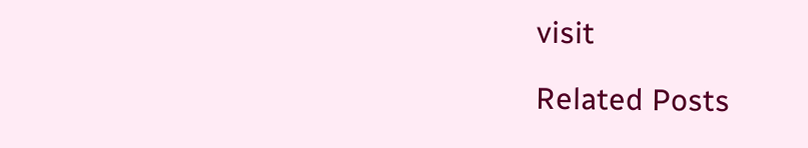visit

Related Posts